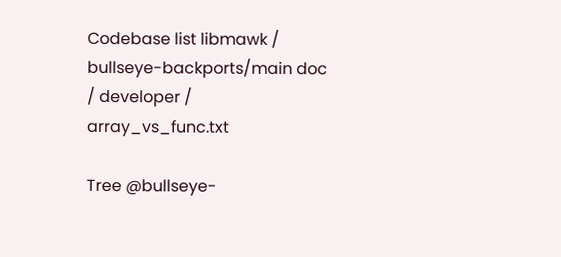Codebase list libmawk / bullseye-backports/main doc / developer / array_vs_func.txt

Tree @bullseye-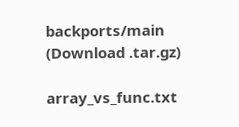backports/main (Download .tar.gz)

array_vs_func.txt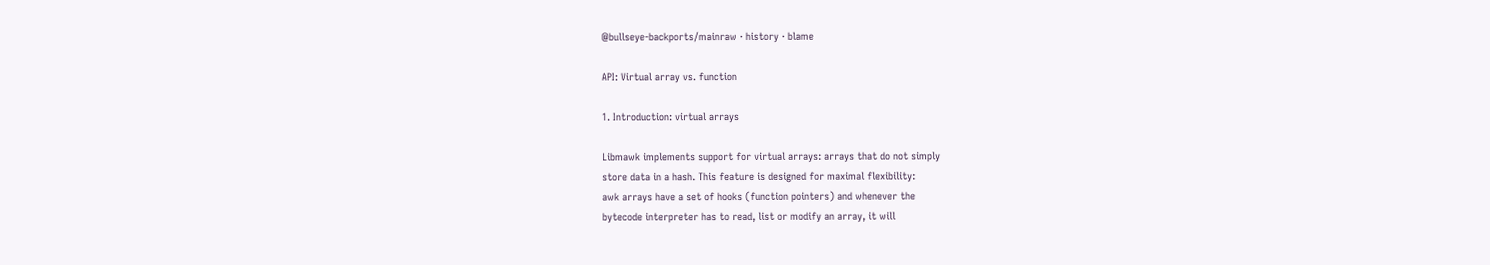@bullseye-backports/mainraw · history · blame

API: Virtual array vs. function

1. Introduction: virtual arrays

Libmawk implements support for virtual arrays: arrays that do not simply
store data in a hash. This feature is designed for maximal flexibility:
awk arrays have a set of hooks (function pointers) and whenever the
bytecode interpreter has to read, list or modify an array, it will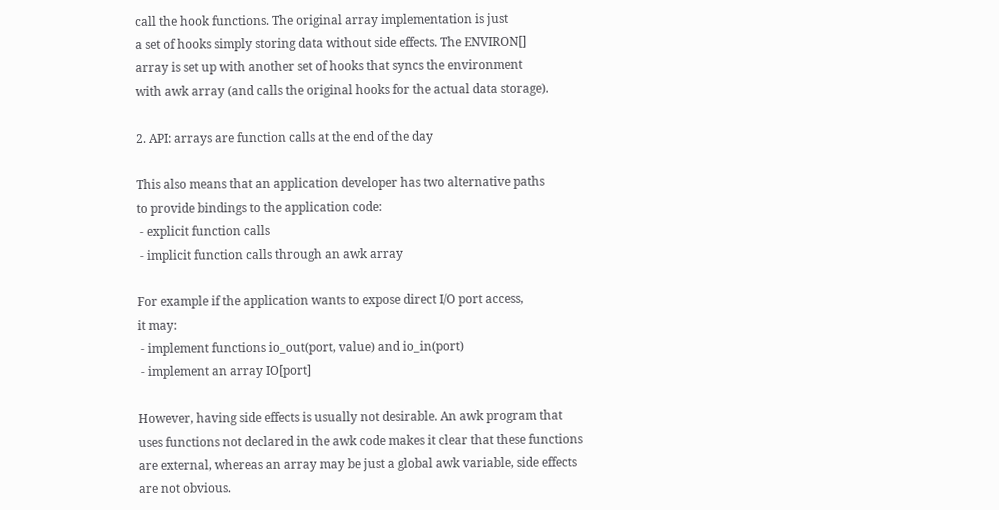call the hook functions. The original array implementation is just
a set of hooks simply storing data without side effects. The ENVIRON[]
array is set up with another set of hooks that syncs the environment
with awk array (and calls the original hooks for the actual data storage).

2. API: arrays are function calls at the end of the day

This also means that an application developer has two alternative paths
to provide bindings to the application code:
 - explicit function calls
 - implicit function calls through an awk array

For example if the application wants to expose direct I/O port access,
it may:
 - implement functions io_out(port, value) and io_in(port)
 - implement an array IO[port]

However, having side effects is usually not desirable. An awk program that
uses functions not declared in the awk code makes it clear that these functions
are external, whereas an array may be just a global awk variable, side effects
are not obvious.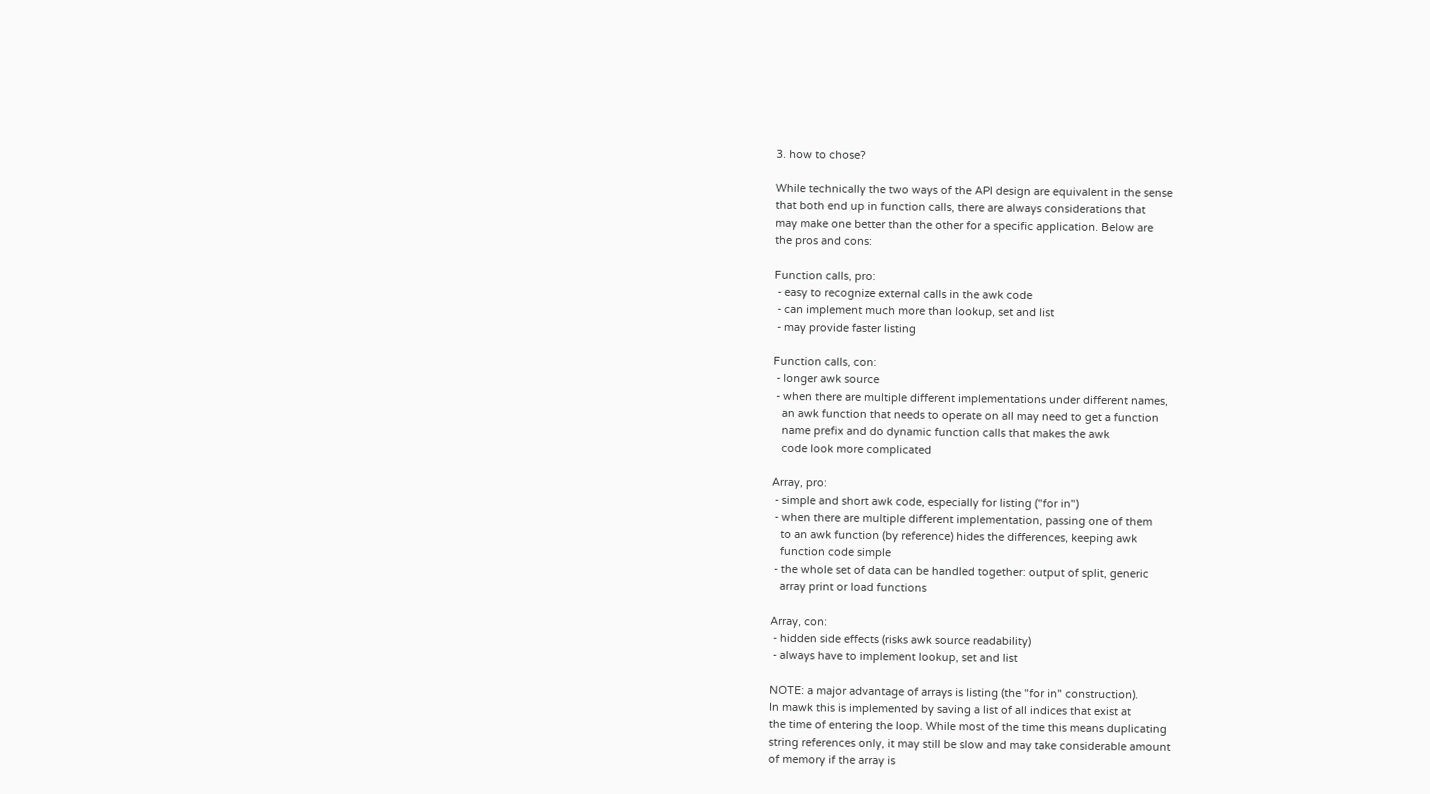3. how to chose?

While technically the two ways of the API design are equivalent in the sense
that both end up in function calls, there are always considerations that
may make one better than the other for a specific application. Below are
the pros and cons:

Function calls, pro:
 - easy to recognize external calls in the awk code
 - can implement much more than lookup, set and list
 - may provide faster listing

Function calls, con:
 - longer awk source
 - when there are multiple different implementations under different names,
   an awk function that needs to operate on all may need to get a function
   name prefix and do dynamic function calls that makes the awk
   code look more complicated

Array, pro:
 - simple and short awk code, especially for listing ("for in")
 - when there are multiple different implementation, passing one of them
   to an awk function (by reference) hides the differences, keeping awk
   function code simple
 - the whole set of data can be handled together: output of split, generic
   array print or load functions

Array, con:
 - hidden side effects (risks awk source readability)
 - always have to implement lookup, set and list

NOTE: a major advantage of arrays is listing (the "for in" construction).
In mawk this is implemented by saving a list of all indices that exist at
the time of entering the loop. While most of the time this means duplicating
string references only, it may still be slow and may take considerable amount
of memory if the array is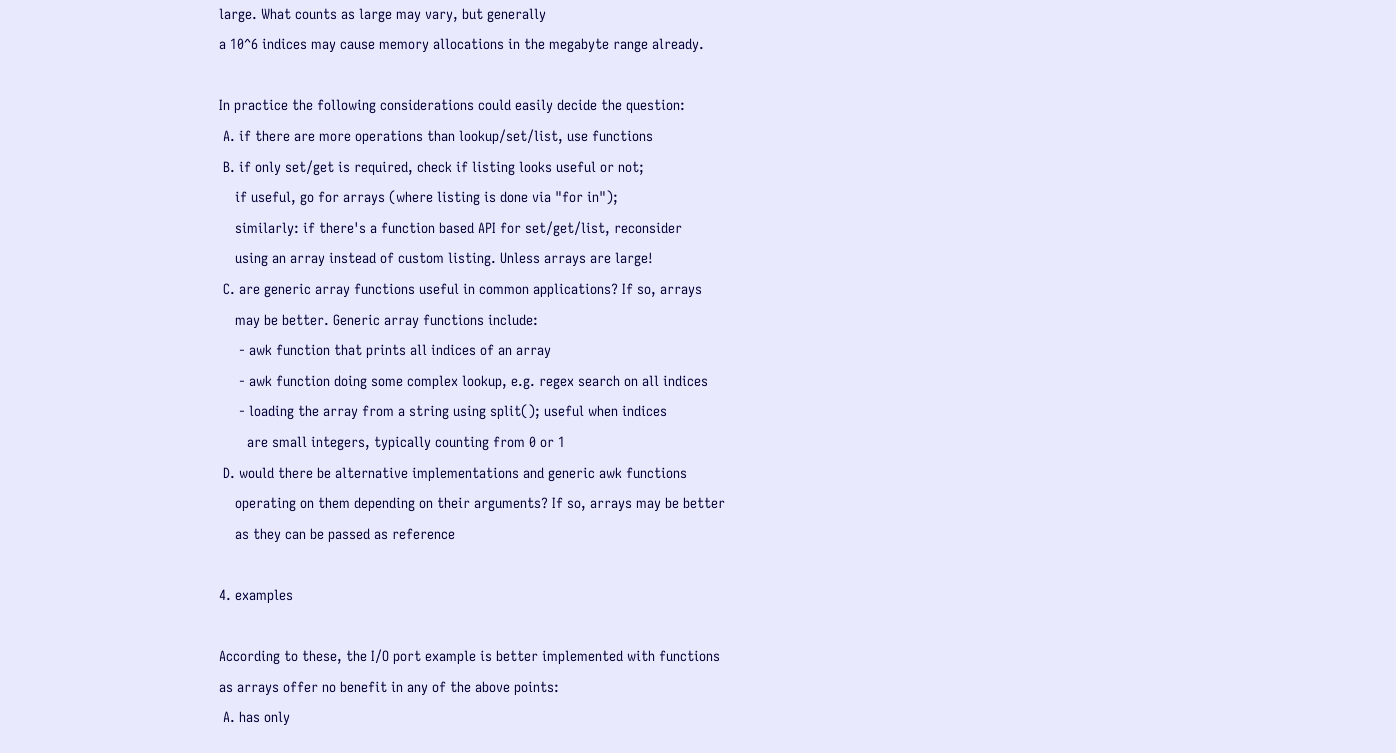large. What counts as large may vary, but generally
a 10^6 indices may cause memory allocations in the megabyte range already.

In practice the following considerations could easily decide the question:
 A. if there are more operations than lookup/set/list, use functions
 B. if only set/get is required, check if listing looks useful or not;
    if useful, go for arrays (where listing is done via "for in");
    similarly: if there's a function based API for set/get/list, reconsider
    using an array instead of custom listing. Unless arrays are large!
 C. are generic array functions useful in common applications? If so, arrays
    may be better. Generic array functions include:
     - awk function that prints all indices of an array
     - awk function doing some complex lookup, e.g. regex search on all indices
     - loading the array from a string using split(); useful when indices
       are small integers, typically counting from 0 or 1
 D. would there be alternative implementations and generic awk functions
    operating on them depending on their arguments? If so, arrays may be better
    as they can be passed as reference

4. examples

According to these, the I/O port example is better implemented with functions
as arrays offer no benefit in any of the above points:
 A. has only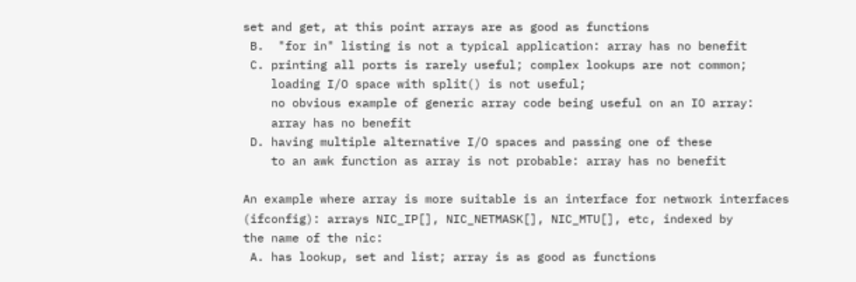set and get, at this point arrays are as good as functions
 B.  "for in" listing is not a typical application: array has no benefit
 C. printing all ports is rarely useful; complex lookups are not common;
    loading I/O space with split() is not useful;
    no obvious example of generic array code being useful on an IO array:
    array has no benefit
 D. having multiple alternative I/O spaces and passing one of these
    to an awk function as array is not probable: array has no benefit

An example where array is more suitable is an interface for network interfaces
(ifconfig): arrays NIC_IP[], NIC_NETMASK[], NIC_MTU[], etc, indexed by
the name of the nic:
 A. has lookup, set and list; array is as good as functions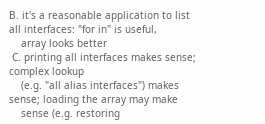B. it's a reasonable application to list all interfaces: "for in" is useful,
    array looks better
 C. printing all interfaces makes sense; complex lookup
    (e.g. "all alias interfaces") makes sense; loading the array may make
    sense (e.g. restoring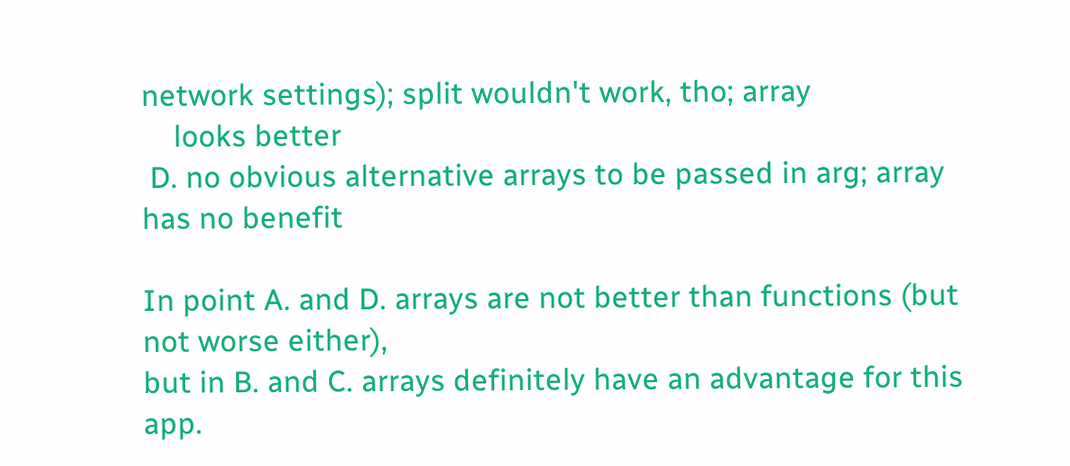network settings); split wouldn't work, tho; array
    looks better
 D. no obvious alternative arrays to be passed in arg; array has no benefit

In point A. and D. arrays are not better than functions (but not worse either),
but in B. and C. arrays definitely have an advantage for this app.